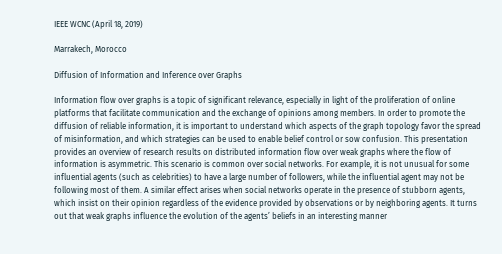IEEE WCNC (April 18, 2019)

Marrakech, Morocco

Diffusion of Information and Inference over Graphs

Information flow over graphs is a topic of significant relevance, especially in light of the proliferation of online platforms that facilitate communication and the exchange of opinions among members. In order to promote the diffusion of reliable information, it is important to understand which aspects of the graph topology favor the spread of misinformation, and which strategies can be used to enable belief control or sow confusion. This presentation provides an overview of research results on distributed information flow over weak graphs where the flow of information is asymmetric. This scenario is common over social networks. For example, it is not unusual for some influential agents (such as celebrities) to have a large number of followers, while the influential agent may not be following most of them. A similar effect arises when social networks operate in the presence of stubborn agents, which insist on their opinion regardless of the evidence provided by observations or by neighboring agents. It turns out that weak graphs influence the evolution of the agents’ beliefs in an interesting manner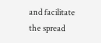and facilitate the spread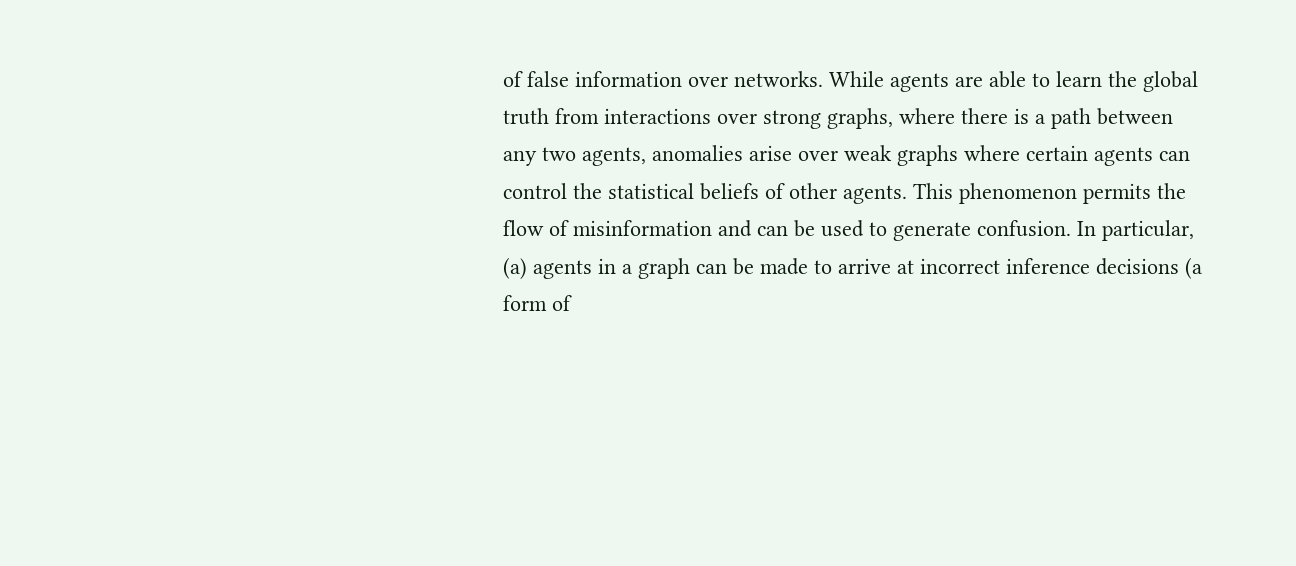of false information over networks. While agents are able to learn the global truth from interactions over strong graphs, where there is a path between any two agents, anomalies arise over weak graphs where certain agents can control the statistical beliefs of other agents. This phenomenon permits the flow of misinformation and can be used to generate confusion. In particular, (a) agents in a graph can be made to arrive at incorrect inference decisions (a form of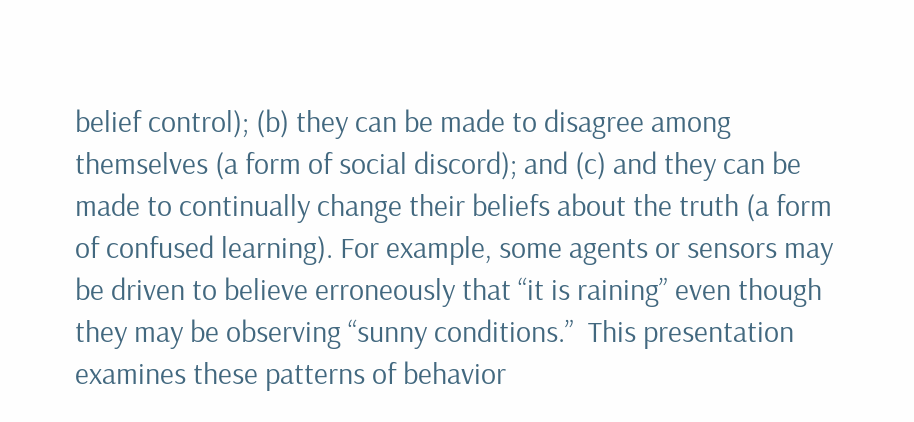belief control); (b) they can be made to disagree among themselves (a form of social discord); and (c) and they can be made to continually change their beliefs about the truth (a form of confused learning). For example, some agents or sensors may be driven to believe erroneously that “it is raining” even though they may be observing “sunny conditions.”  This presentation examines these patterns of behavior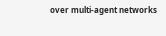over multi-agent networks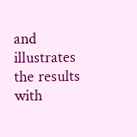and illustrates the results with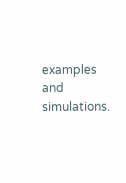examples and simulations.